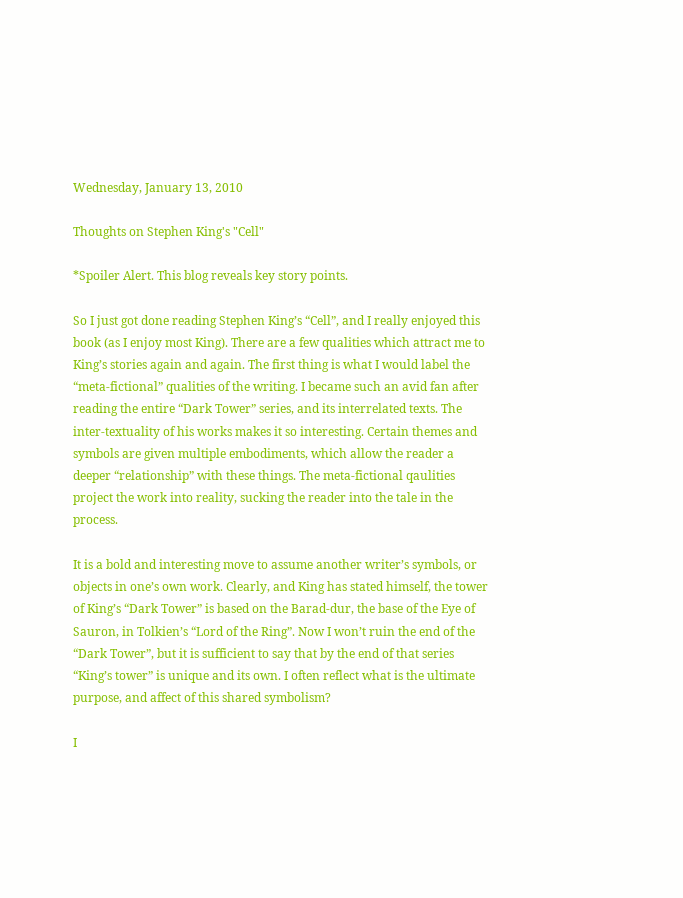Wednesday, January 13, 2010

Thoughts on Stephen King's "Cell"

*Spoiler Alert. This blog reveals key story points.

So I just got done reading Stephen King’s “Cell”, and I really enjoyed this book (as I enjoy most King). There are a few qualities which attract me to King’s stories again and again. The first thing is what I would label the “meta-fictional” qualities of the writing. I became such an avid fan after reading the entire “Dark Tower” series, and its interrelated texts. The inter-textuality of his works makes it so interesting. Certain themes and symbols are given multiple embodiments, which allow the reader a deeper “relationship” with these things. The meta-fictional qaulities project the work into reality, sucking the reader into the tale in the process.

It is a bold and interesting move to assume another writer’s symbols, or objects in one’s own work. Clearly, and King has stated himself, the tower of King’s “Dark Tower” is based on the Barad-dur, the base of the Eye of Sauron, in Tolkien’s “Lord of the Ring”. Now I won’t ruin the end of the “Dark Tower”, but it is sufficient to say that by the end of that series “King’s tower” is unique and its own. I often reflect what is the ultimate purpose, and affect of this shared symbolism?

I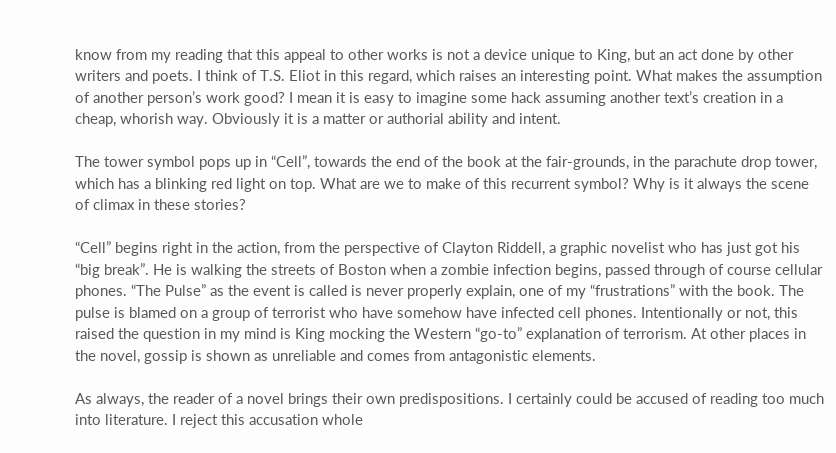know from my reading that this appeal to other works is not a device unique to King, but an act done by other writers and poets. I think of T.S. Eliot in this regard, which raises an interesting point. What makes the assumption of another person’s work good? I mean it is easy to imagine some hack assuming another text’s creation in a cheap, whorish way. Obviously it is a matter or authorial ability and intent.

The tower symbol pops up in “Cell”, towards the end of the book at the fair-grounds, in the parachute drop tower, which has a blinking red light on top. What are we to make of this recurrent symbol? Why is it always the scene of climax in these stories?

“Cell” begins right in the action, from the perspective of Clayton Riddell, a graphic novelist who has just got his “big break”. He is walking the streets of Boston when a zombie infection begins, passed through of course cellular phones. “The Pulse” as the event is called is never properly explain, one of my “frustrations” with the book. The pulse is blamed on a group of terrorist who have somehow have infected cell phones. Intentionally or not, this raised the question in my mind is King mocking the Western “go-to” explanation of terrorism. At other places in the novel, gossip is shown as unreliable and comes from antagonistic elements.

As always, the reader of a novel brings their own predispositions. I certainly could be accused of reading too much into literature. I reject this accusation whole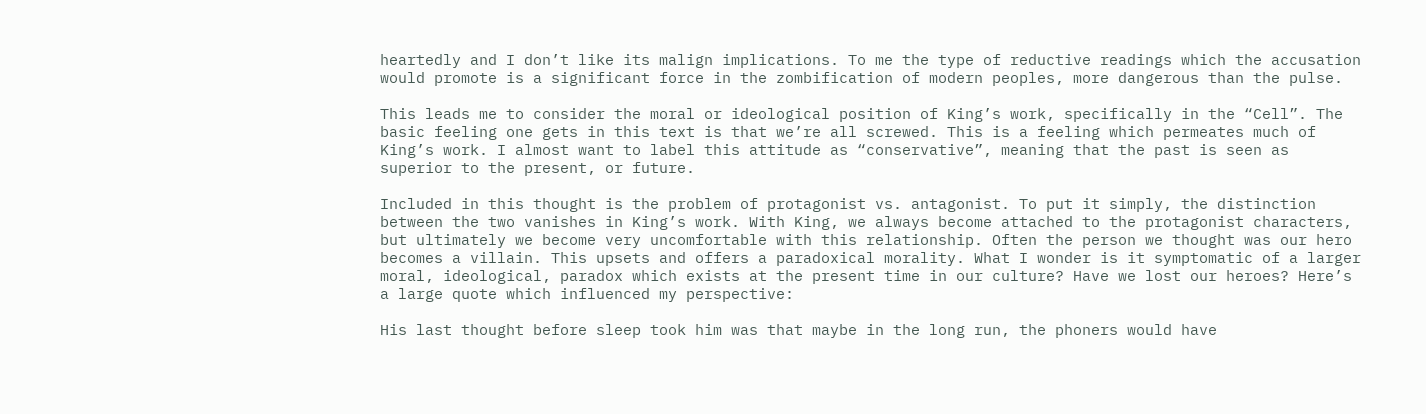heartedly and I don’t like its malign implications. To me the type of reductive readings which the accusation would promote is a significant force in the zombification of modern peoples, more dangerous than the pulse.

This leads me to consider the moral or ideological position of King’s work, specifically in the “Cell”. The basic feeling one gets in this text is that we’re all screwed. This is a feeling which permeates much of King’s work. I almost want to label this attitude as “conservative”, meaning that the past is seen as superior to the present, or future.

Included in this thought is the problem of protagonist vs. antagonist. To put it simply, the distinction between the two vanishes in King’s work. With King, we always become attached to the protagonist characters, but ultimately we become very uncomfortable with this relationship. Often the person we thought was our hero becomes a villain. This upsets and offers a paradoxical morality. What I wonder is it symptomatic of a larger moral, ideological, paradox which exists at the present time in our culture? Have we lost our heroes? Here’s a large quote which influenced my perspective:

His last thought before sleep took him was that maybe in the long run, the phoners would have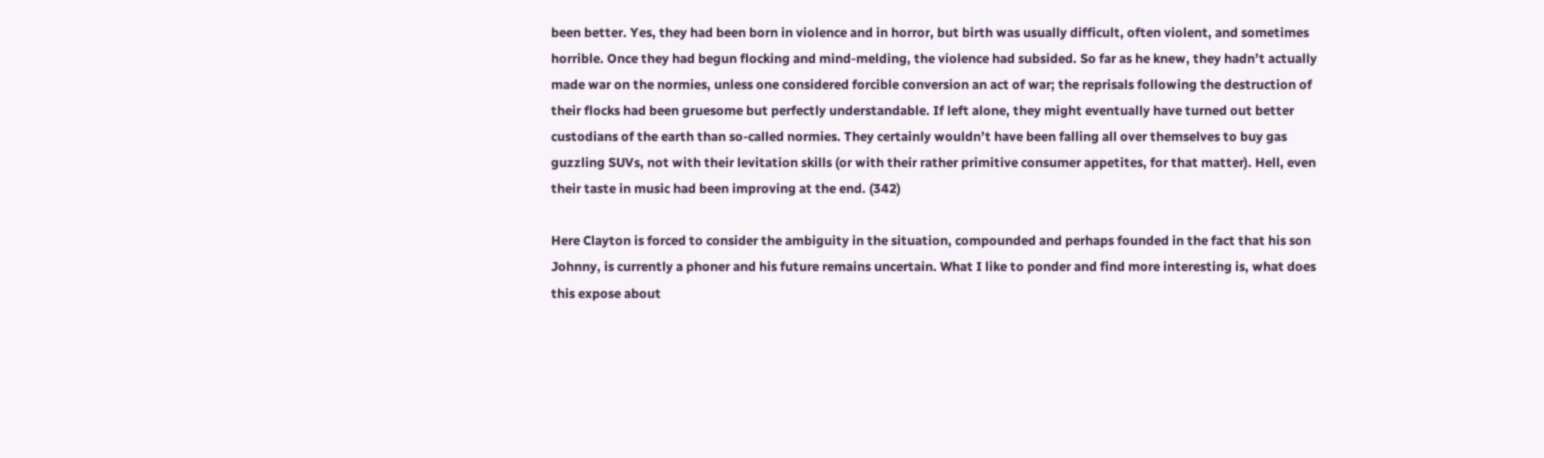been better. Yes, they had been born in violence and in horror, but birth was usually difficult, often violent, and sometimes horrible. Once they had begun flocking and mind-melding, the violence had subsided. So far as he knew, they hadn’t actually made war on the normies, unless one considered forcible conversion an act of war; the reprisals following the destruction of their flocks had been gruesome but perfectly understandable. If left alone, they might eventually have turned out better custodians of the earth than so-called normies. They certainly wouldn’t have been falling all over themselves to buy gas guzzling SUVs, not with their levitation skills (or with their rather primitive consumer appetites, for that matter). Hell, even their taste in music had been improving at the end. (342)

Here Clayton is forced to consider the ambiguity in the situation, compounded and perhaps founded in the fact that his son Johnny, is currently a phoner and his future remains uncertain. What I like to ponder and find more interesting is, what does this expose about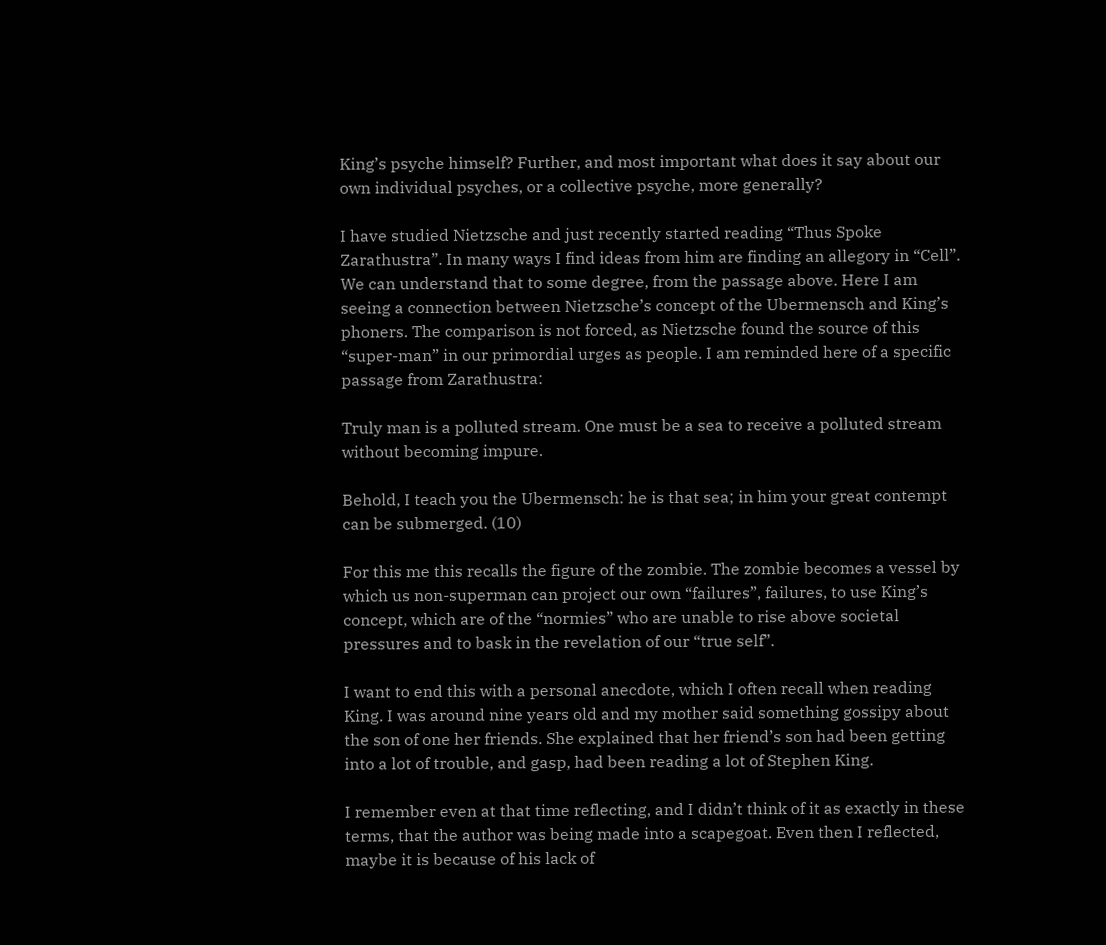King’s psyche himself? Further, and most important what does it say about our own individual psyches, or a collective psyche, more generally?

I have studied Nietzsche and just recently started reading “Thus Spoke Zarathustra”. In many ways I find ideas from him are finding an allegory in “Cell”. We can understand that to some degree, from the passage above. Here I am seeing a connection between Nietzsche’s concept of the Ubermensch and King’s phoners. The comparison is not forced, as Nietzsche found the source of this “super-man” in our primordial urges as people. I am reminded here of a specific passage from Zarathustra:

Truly man is a polluted stream. One must be a sea to receive a polluted stream without becoming impure.

Behold, I teach you the Ubermensch: he is that sea; in him your great contempt can be submerged. (10)

For this me this recalls the figure of the zombie. The zombie becomes a vessel by which us non-superman can project our own “failures”, failures, to use King’s concept, which are of the “normies” who are unable to rise above societal pressures and to bask in the revelation of our “true self”.

I want to end this with a personal anecdote, which I often recall when reading King. I was around nine years old and my mother said something gossipy about the son of one her friends. She explained that her friend’s son had been getting into a lot of trouble, and gasp, had been reading a lot of Stephen King.

I remember even at that time reflecting, and I didn’t think of it as exactly in these terms, that the author was being made into a scapegoat. Even then I reflected, maybe it is because of his lack of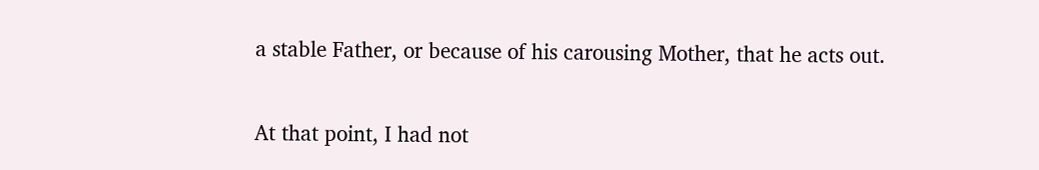a stable Father, or because of his carousing Mother, that he acts out.

At that point, I had not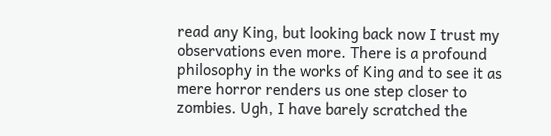read any King, but looking back now I trust my observations even more. There is a profound philosophy in the works of King and to see it as mere horror renders us one step closer to zombies. Ugh, I have barely scratched the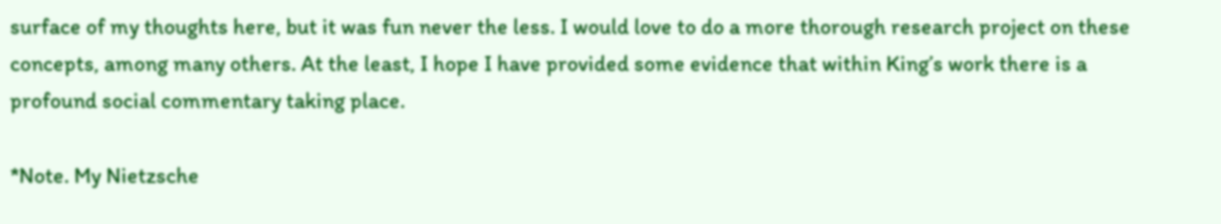surface of my thoughts here, but it was fun never the less. I would love to do a more thorough research project on these concepts, among many others. At the least, I hope I have provided some evidence that within King’s work there is a profound social commentary taking place.

*Note. My Nietzsche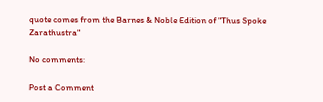quote comes from the Barnes & Noble Edition of "Thus Spoke Zarathustra"

No comments:

Post a Comment